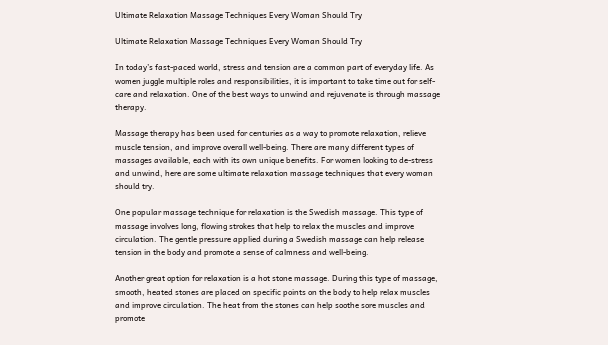Ultimate Relaxation Massage Techniques Every Woman Should Try

Ultimate Relaxation Massage Techniques Every Woman Should Try

In today’s fast-paced world, stress and tension are a common part of everyday life. As women juggle multiple roles and responsibilities, it is important to take time out for self-care and relaxation. One of the best ways to unwind and rejuvenate is through massage therapy.

Massage therapy has been used for centuries as a way to promote relaxation, relieve muscle tension, and improve overall well-being. There are many different types of massages available, each with its own unique benefits. For women looking to de-stress and unwind, here are some ultimate relaxation massage techniques that every woman should try.

One popular massage technique for relaxation is the Swedish massage. This type of massage involves long, flowing strokes that help to relax the muscles and improve circulation. The gentle pressure applied during a Swedish massage can help release tension in the body and promote a sense of calmness and well-being.

Another great option for relaxation is a hot stone massage. During this type of massage, smooth, heated stones are placed on specific points on the body to help relax muscles and improve circulation. The heat from the stones can help soothe sore muscles and promote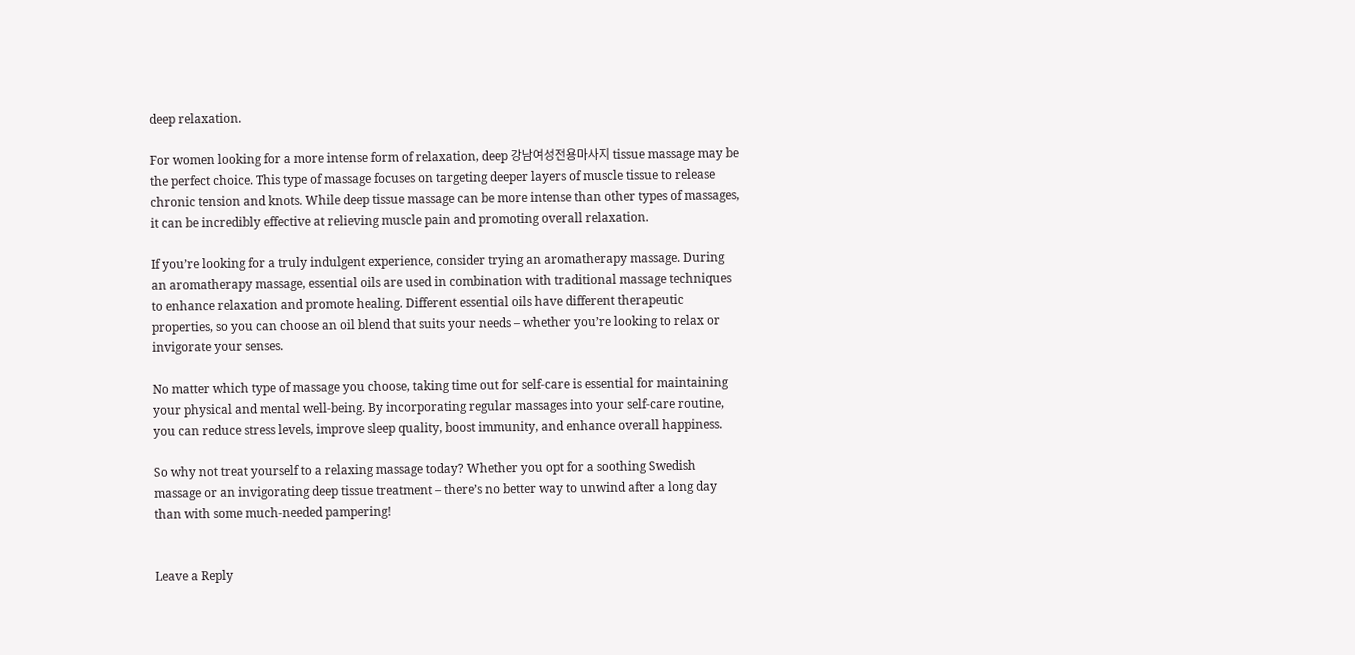deep relaxation.

For women looking for a more intense form of relaxation, deep 강남여성전용마사지 tissue massage may be the perfect choice. This type of massage focuses on targeting deeper layers of muscle tissue to release chronic tension and knots. While deep tissue massage can be more intense than other types of massages, it can be incredibly effective at relieving muscle pain and promoting overall relaxation.

If you’re looking for a truly indulgent experience, consider trying an aromatherapy massage. During an aromatherapy massage, essential oils are used in combination with traditional massage techniques to enhance relaxation and promote healing. Different essential oils have different therapeutic properties, so you can choose an oil blend that suits your needs – whether you’re looking to relax or invigorate your senses.

No matter which type of massage you choose, taking time out for self-care is essential for maintaining your physical and mental well-being. By incorporating regular massages into your self-care routine, you can reduce stress levels, improve sleep quality, boost immunity, and enhance overall happiness.

So why not treat yourself to a relaxing massage today? Whether you opt for a soothing Swedish massage or an invigorating deep tissue treatment – there’s no better way to unwind after a long day than with some much-needed pampering!


Leave a Reply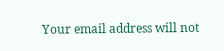Your email address will not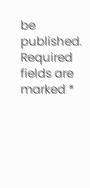be published. Required fields are marked *